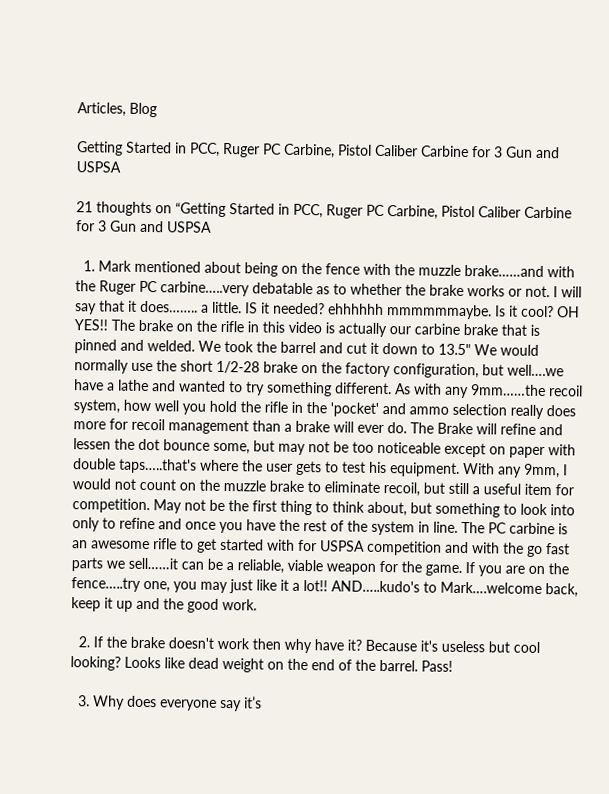Articles, Blog

Getting Started in PCC, Ruger PC Carbine, Pistol Caliber Carbine for 3 Gun and USPSA

21 thoughts on “Getting Started in PCC, Ruger PC Carbine, Pistol Caliber Carbine for 3 Gun and USPSA

  1. Mark mentioned about being on the fence with the muzzle brake……and with the Ruger PC carbine…..very debatable as to whether the brake works or not. I will say that it does…….. a little. IS it needed? ehhhhhh mmmmmmaybe. Is it cool? OH YES!! The brake on the rifle in this video is actually our carbine brake that is pinned and welded. We took the barrel and cut it down to 13.5" We would normally use the short 1/2-28 brake on the factory configuration, but well….we have a lathe and wanted to try something different. As with any 9mm……the recoil system, how well you hold the rifle in the 'pocket' and ammo selection really does more for recoil management than a brake will ever do. The Brake will refine and lessen the dot bounce some, but may not be too noticeable except on paper with double taps…..that's where the user gets to test his equipment. With any 9mm, I would not count on the muzzle brake to eliminate recoil, but still a useful item for competition. May not be the first thing to think about, but something to look into only to refine and once you have the rest of the system in line. The PC carbine is an awesome rifle to get started with for USPSA competition and with the go fast parts we sell……it can be a reliable, viable weapon for the game. If you are on the fence…..try one, you may just like it a lot!! AND…..kudo's to Mark….welcome back, keep it up and the good work.

  2. If the brake doesn't work then why have it? Because it's useless but cool looking? Looks like dead weight on the end of the barrel. Pass!

  3. Why does everyone say it’s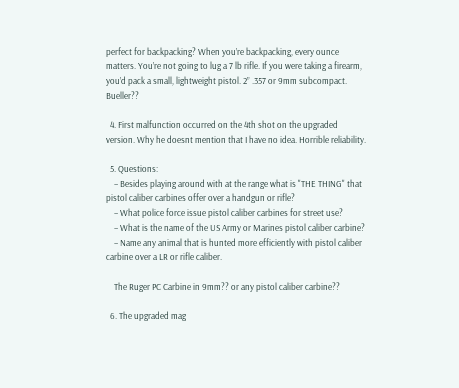perfect for backpacking? When you’re backpacking, every ounce matters. You’re not going to lug a 7 lb rifle. If you were taking a firearm, you’d pack a small, lightweight pistol. 2” .357 or 9mm subcompact. Bueller??

  4. First malfunction occurred on the 4th shot on the upgraded version. Why he doesnt mention that I have no idea. Horrible reliability.

  5. Questions:
    – Besides playing around with at the range what is "THE THING" that pistol caliber carbines offer over a handgun or rifle?
    – What police force issue pistol caliber carbines for street use?
    – What is the name of the US Army or Marines pistol caliber carbine?
    – Name any animal that is hunted more efficiently with pistol caliber carbine over a LR or rifle caliber.

    The Ruger PC Carbine in 9mm?? or any pistol caliber carbine??

  6. The upgraded mag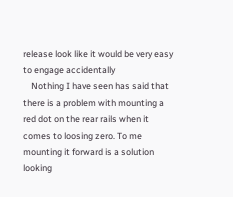release look like it would be very easy to engage accidentally
    Nothing I have seen has said that there is a problem with mounting a red dot on the rear rails when it comes to loosing zero. To me mounting it forward is a solution looking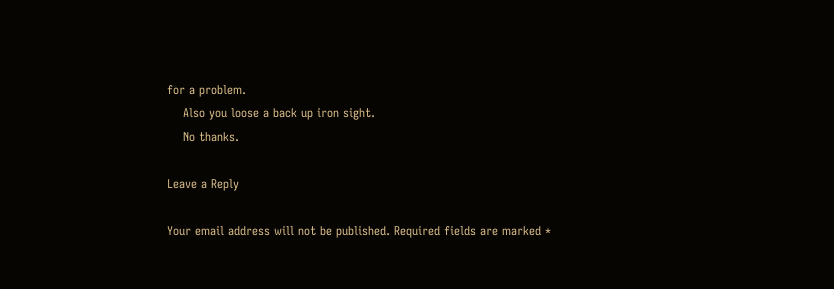for a problem.
    Also you loose a back up iron sight.
    No thanks.

Leave a Reply

Your email address will not be published. Required fields are marked *